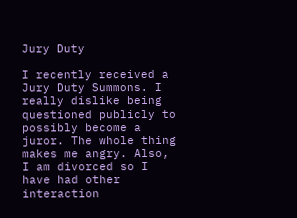Jury Duty

I recently received a Jury Duty Summons. I really dislike being questioned publicly to possibly become a juror. The whole thing makes me angry. Also, I am divorced so I have had other interaction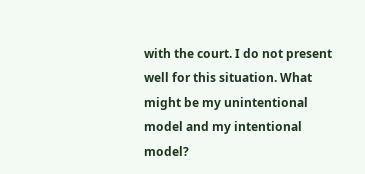with the court. I do not present well for this situation. What might be my unintentional model and my intentional model?